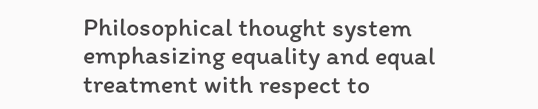Philosophical thought system emphasizing equality and equal treatment with respect to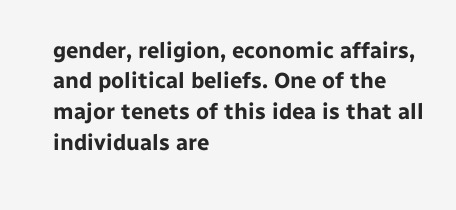gender, religion, economic affairs, and political beliefs. One of the major tenets of this idea is that all individuals are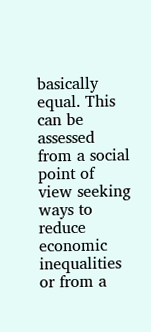basically equal. This can be assessed from a social point of view seeking ways to reduce economic inequalities or from a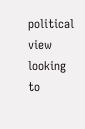political view looking to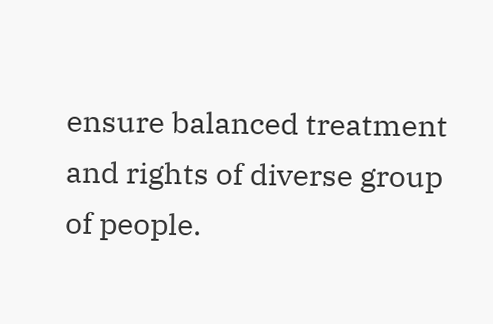ensure balanced treatment and rights of diverse group of people.